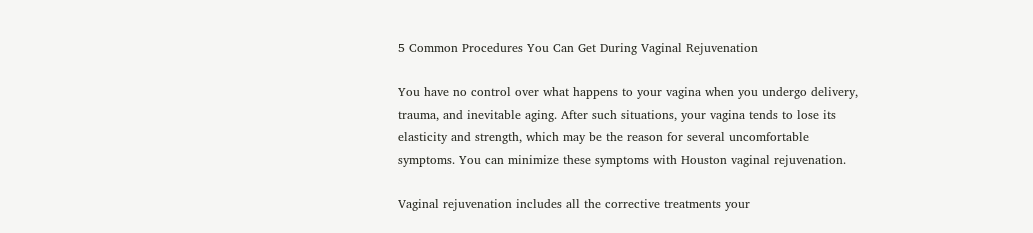5 Common Procedures You Can Get During Vaginal Rejuvenation

You have no control over what happens to your vagina when you undergo delivery, trauma, and inevitable aging. After such situations, your vagina tends to lose its elasticity and strength, which may be the reason for several uncomfortable symptoms. You can minimize these symptoms with Houston vaginal rejuvenation.

Vaginal rejuvenation includes all the corrective treatments your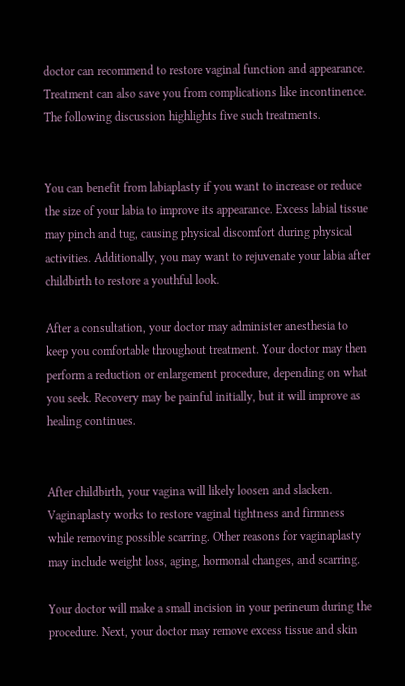doctor can recommend to restore vaginal function and appearance. Treatment can also save you from complications like incontinence. The following discussion highlights five such treatments.


You can benefit from labiaplasty if you want to increase or reduce the size of your labia to improve its appearance. Excess labial tissue may pinch and tug, causing physical discomfort during physical activities. Additionally, you may want to rejuvenate your labia after childbirth to restore a youthful look.

After a consultation, your doctor may administer anesthesia to keep you comfortable throughout treatment. Your doctor may then perform a reduction or enlargement procedure, depending on what you seek. Recovery may be painful initially, but it will improve as healing continues.


After childbirth, your vagina will likely loosen and slacken. Vaginaplasty works to restore vaginal tightness and firmness while removing possible scarring. Other reasons for vaginaplasty may include weight loss, aging, hormonal changes, and scarring.

Your doctor will make a small incision in your perineum during the procedure. Next, your doctor may remove excess tissue and skin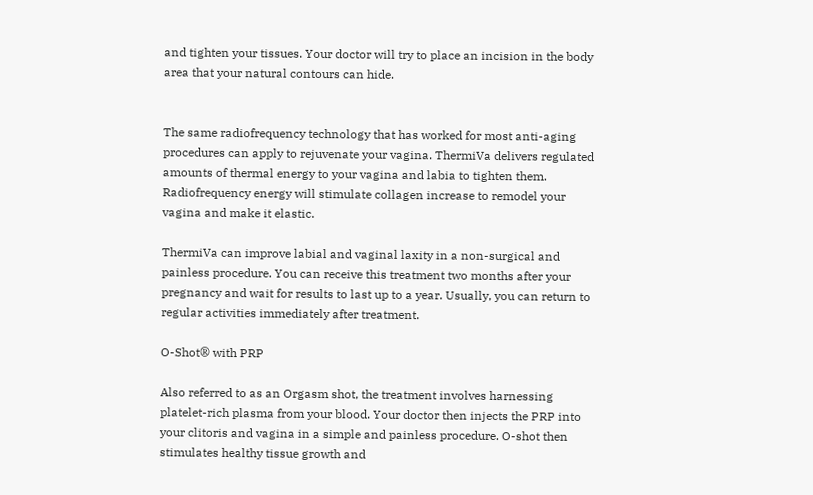and tighten your tissues. Your doctor will try to place an incision in the body area that your natural contours can hide.


The same radiofrequency technology that has worked for most anti-aging procedures can apply to rejuvenate your vagina. ThermiVa delivers regulated amounts of thermal energy to your vagina and labia to tighten them. Radiofrequency energy will stimulate collagen increase to remodel your vagina and make it elastic.

ThermiVa can improve labial and vaginal laxity in a non-surgical and painless procedure. You can receive this treatment two months after your pregnancy and wait for results to last up to a year. Usually, you can return to regular activities immediately after treatment.

O-Shot® with PRP

Also referred to as an Orgasm shot, the treatment involves harnessing platelet-rich plasma from your blood. Your doctor then injects the PRP into your clitoris and vagina in a simple and painless procedure. O-shot then stimulates healthy tissue growth and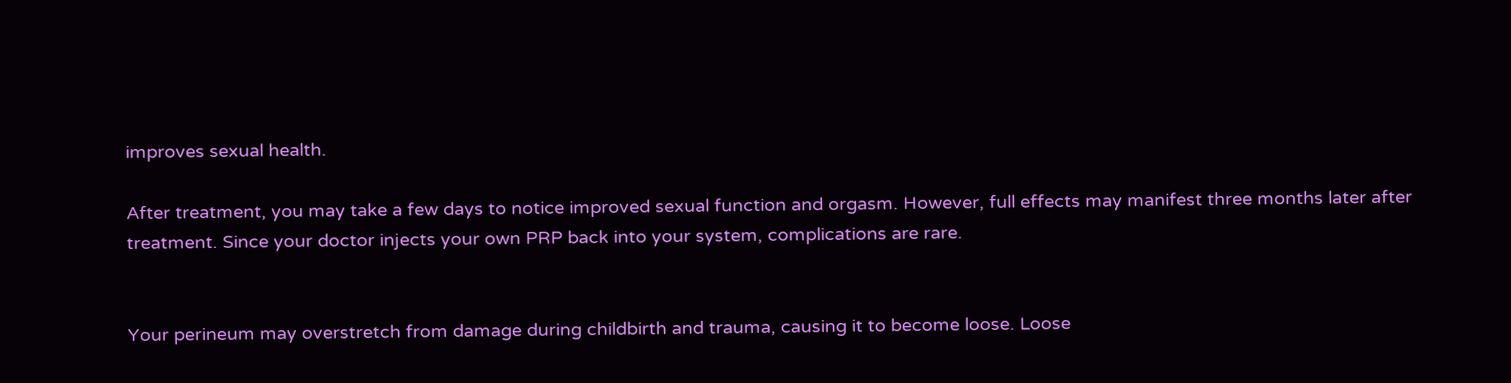improves sexual health.

After treatment, you may take a few days to notice improved sexual function and orgasm. However, full effects may manifest three months later after treatment. Since your doctor injects your own PRP back into your system, complications are rare.


Your perineum may overstretch from damage during childbirth and trauma, causing it to become loose. Loose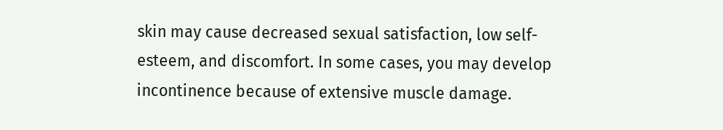skin may cause decreased sexual satisfaction, low self-esteem, and discomfort. In some cases, you may develop incontinence because of extensive muscle damage.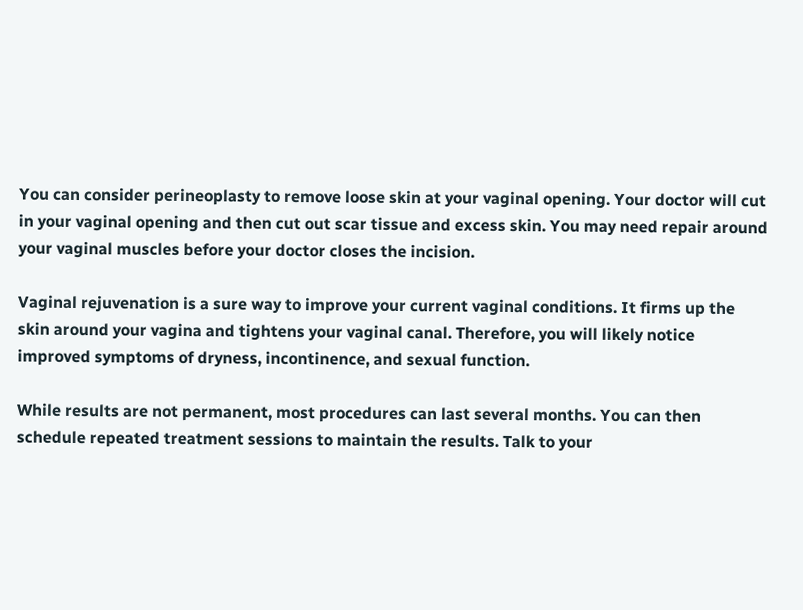You can consider perineoplasty to remove loose skin at your vaginal opening. Your doctor will cut in your vaginal opening and then cut out scar tissue and excess skin. You may need repair around your vaginal muscles before your doctor closes the incision.

Vaginal rejuvenation is a sure way to improve your current vaginal conditions. It firms up the skin around your vagina and tightens your vaginal canal. Therefore, you will likely notice improved symptoms of dryness, incontinence, and sexual function.

While results are not permanent, most procedures can last several months. You can then schedule repeated treatment sessions to maintain the results. Talk to your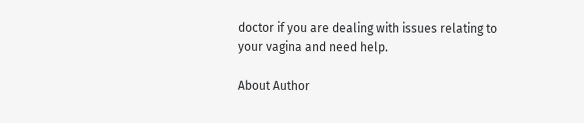doctor if you are dealing with issues relating to your vagina and need help.

About Author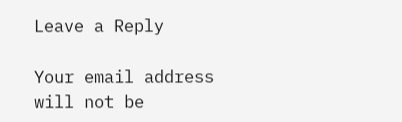Leave a Reply

Your email address will not be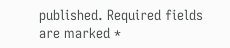published. Required fields are marked *